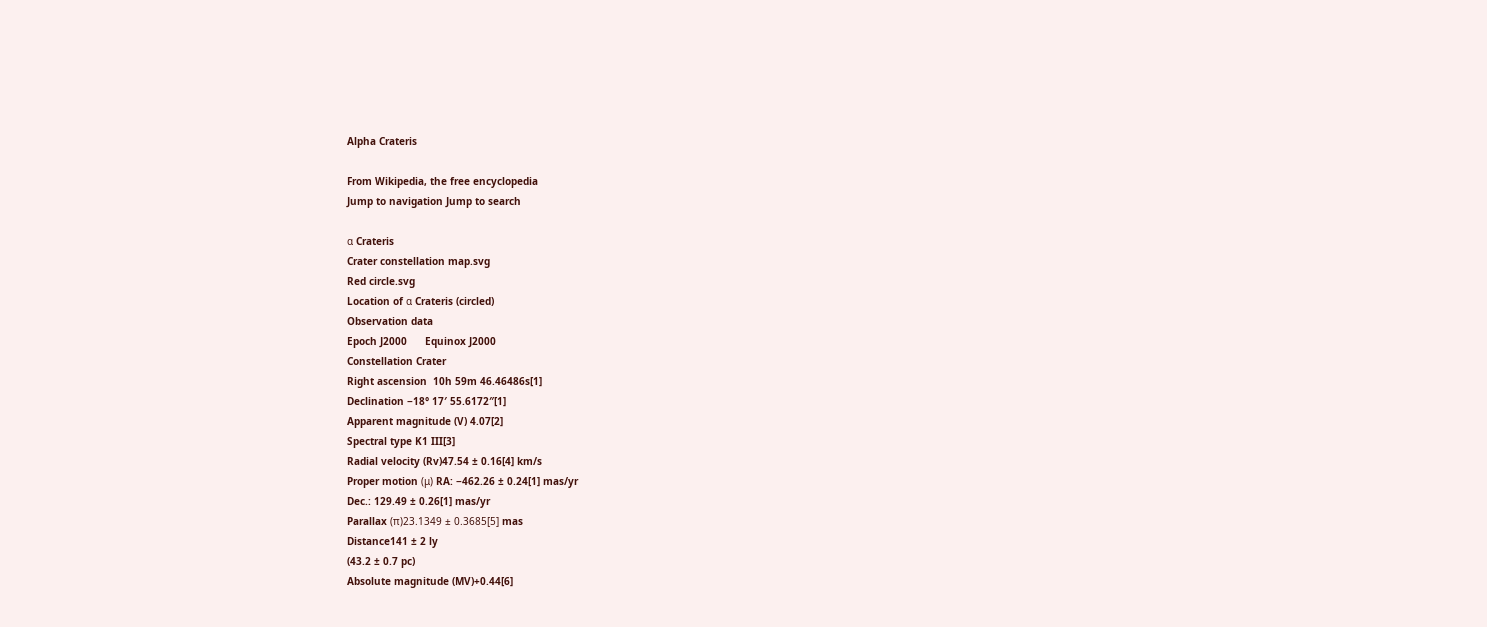Alpha Crateris

From Wikipedia, the free encyclopedia
Jump to navigation Jump to search

α Crateris
Crater constellation map.svg
Red circle.svg
Location of α Crateris (circled)
Observation data
Epoch J2000      Equinox J2000
Constellation Crater
Right ascension  10h 59m 46.46486s[1]
Declination −18° 17′ 55.6172″[1]
Apparent magnitude (V) 4.07[2]
Spectral type K1 III[3]
Radial velocity (Rv)47.54 ± 0.16[4] km/s
Proper motion (μ) RA: −462.26 ± 0.24[1] mas/yr
Dec.: 129.49 ± 0.26[1] mas/yr
Parallax (π)23.1349 ± 0.3685[5] mas
Distance141 ± 2 ly
(43.2 ± 0.7 pc)
Absolute magnitude (MV)+0.44[6]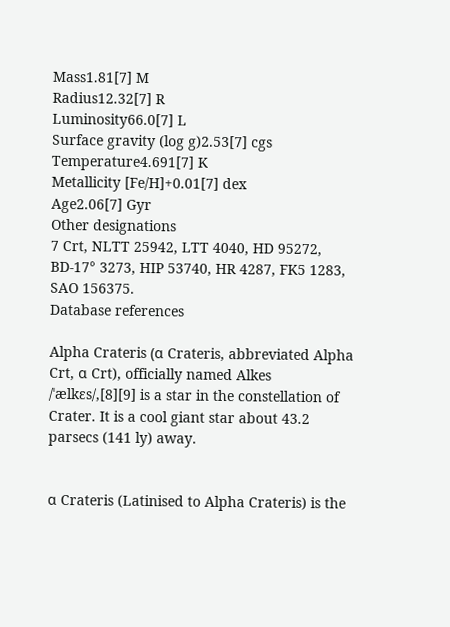Mass1.81[7] M
Radius12.32[7] R
Luminosity66.0[7] L
Surface gravity (log g)2.53[7] cgs
Temperature4.691[7] K
Metallicity [Fe/H]+0.01[7] dex
Age2.06[7] Gyr
Other designations
7 Crt, NLTT 25942, LTT 4040, HD 95272, BD-17° 3273, HIP 53740, HR 4287, FK5 1283, SAO 156375.
Database references

Alpha Crateris (α Crateris, abbreviated Alpha Crt, α Crt), officially named Alkes /ˈælkɛs/,[8][9] is a star in the constellation of Crater. It is a cool giant star about 43.2 parsecs (141 ly) away.


α Crateris (Latinised to Alpha Crateris) is the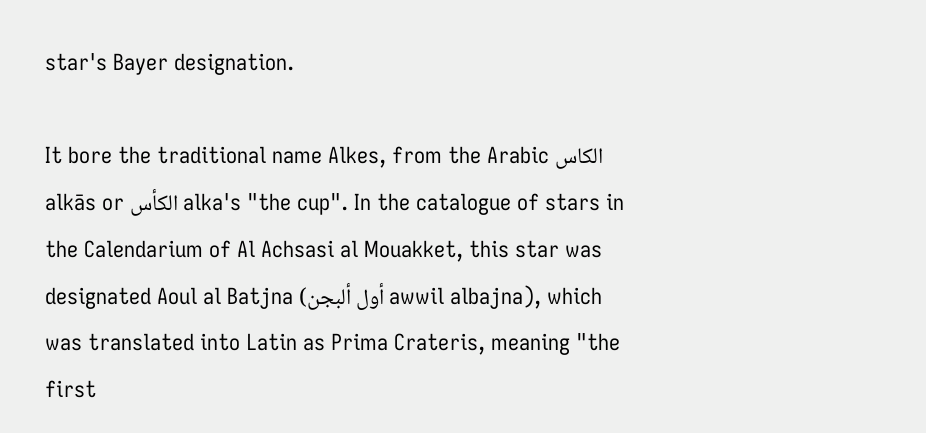star's Bayer designation.

It bore the traditional name Alkes, from the Arabic الكاس alkās or الكأس alka's "the cup". In the catalogue of stars in the Calendarium of Al Achsasi al Mouakket, this star was designated Aoul al Batjna (أول ألبجن awwil albajna), which was translated into Latin as Prima Crateris, meaning "the first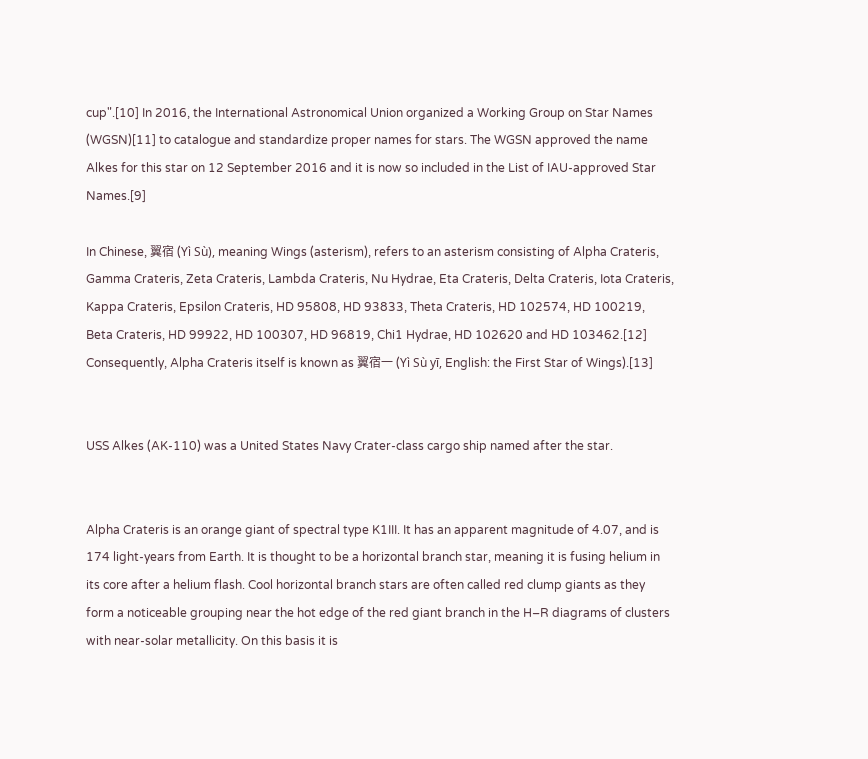cup".[10] In 2016, the International Astronomical Union organized a Working Group on Star Names (WGSN)[11] to catalogue and standardize proper names for stars. The WGSN approved the name Alkes for this star on 12 September 2016 and it is now so included in the List of IAU-approved Star Names.[9]

In Chinese, 翼宿 (Yì Sù), meaning Wings (asterism), refers to an asterism consisting of Alpha Crateris, Gamma Crateris, Zeta Crateris, Lambda Crateris, Nu Hydrae, Eta Crateris, Delta Crateris, Iota Crateris, Kappa Crateris, Epsilon Crateris, HD 95808, HD 93833, Theta Crateris, HD 102574, HD 100219, Beta Crateris, HD 99922, HD 100307, HD 96819, Chi1 Hydrae, HD 102620 and HD 103462.[12] Consequently, Alpha Crateris itself is known as 翼宿一 (Yì Sù yī, English: the First Star of Wings).[13]


USS Alkes (AK-110) was a United States Navy Crater-class cargo ship named after the star.


Alpha Crateris is an orange giant of spectral type K1III. It has an apparent magnitude of 4.07, and is 174 light-years from Earth. It is thought to be a horizontal branch star, meaning it is fusing helium in its core after a helium flash. Cool horizontal branch stars are often called red clump giants as they form a noticeable grouping near the hot edge of the red giant branch in the H–R diagrams of clusters with near-solar metallicity. On this basis it is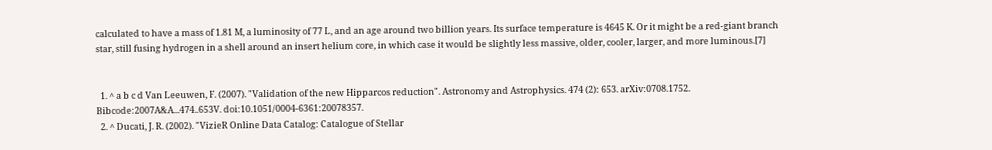calculated to have a mass of 1.81 M, a luminosity of 77 L, and an age around two billion years. Its surface temperature is 4645 K. Or it might be a red-giant branch star, still fusing hydrogen in a shell around an insert helium core, in which case it would be slightly less massive, older, cooler, larger, and more luminous.[7]


  1. ^ a b c d Van Leeuwen, F. (2007). "Validation of the new Hipparcos reduction". Astronomy and Astrophysics. 474 (2): 653. arXiv:0708.1752. Bibcode:2007A&A...474..653V. doi:10.1051/0004-6361:20078357.
  2. ^ Ducati, J. R. (2002). "VizieR Online Data Catalog: Catalogue of Stellar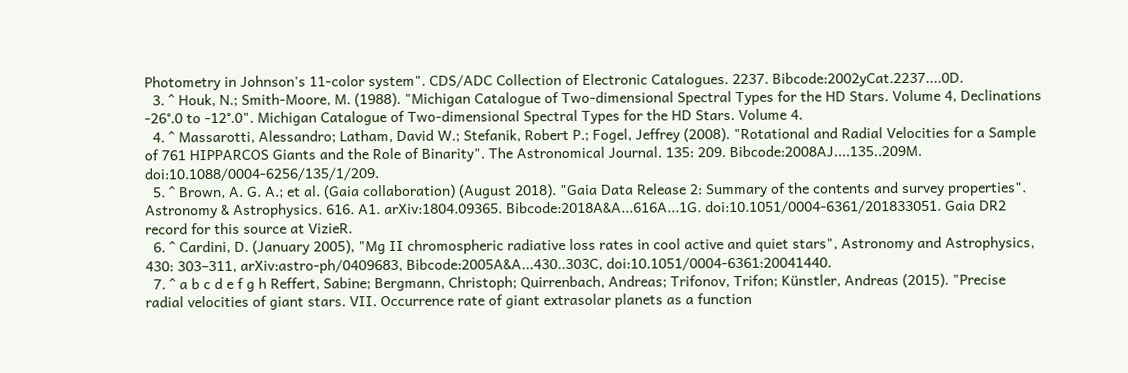Photometry in Johnson's 11-color system". CDS/ADC Collection of Electronic Catalogues. 2237. Bibcode:2002yCat.2237....0D.
  3. ^ Houk, N.; Smith-Moore, M. (1988). "Michigan Catalogue of Two-dimensional Spectral Types for the HD Stars. Volume 4, Declinations -26°.0 to -12°.0". Michigan Catalogue of Two-dimensional Spectral Types for the HD Stars. Volume 4.
  4. ^ Massarotti, Alessandro; Latham, David W.; Stefanik, Robert P.; Fogel, Jeffrey (2008). "Rotational and Radial Velocities for a Sample of 761 HIPPARCOS Giants and the Role of Binarity". The Astronomical Journal. 135: 209. Bibcode:2008AJ....135..209M. doi:10.1088/0004-6256/135/1/209.
  5. ^ Brown, A. G. A.; et al. (Gaia collaboration) (August 2018). "Gaia Data Release 2: Summary of the contents and survey properties". Astronomy & Astrophysics. 616. A1. arXiv:1804.09365. Bibcode:2018A&A...616A...1G. doi:10.1051/0004-6361/201833051. Gaia DR2 record for this source at VizieR.
  6. ^ Cardini, D. (January 2005), "Mg II chromospheric radiative loss rates in cool active and quiet stars", Astronomy and Astrophysics, 430: 303–311, arXiv:astro-ph/0409683, Bibcode:2005A&A...430..303C, doi:10.1051/0004-6361:20041440.
  7. ^ a b c d e f g h Reffert, Sabine; Bergmann, Christoph; Quirrenbach, Andreas; Trifonov, Trifon; Künstler, Andreas (2015). "Precise radial velocities of giant stars. VII. Occurrence rate of giant extrasolar planets as a function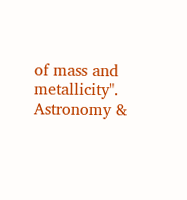of mass and metallicity". Astronomy &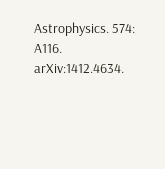Astrophysics. 574: A116. arXiv:1412.4634.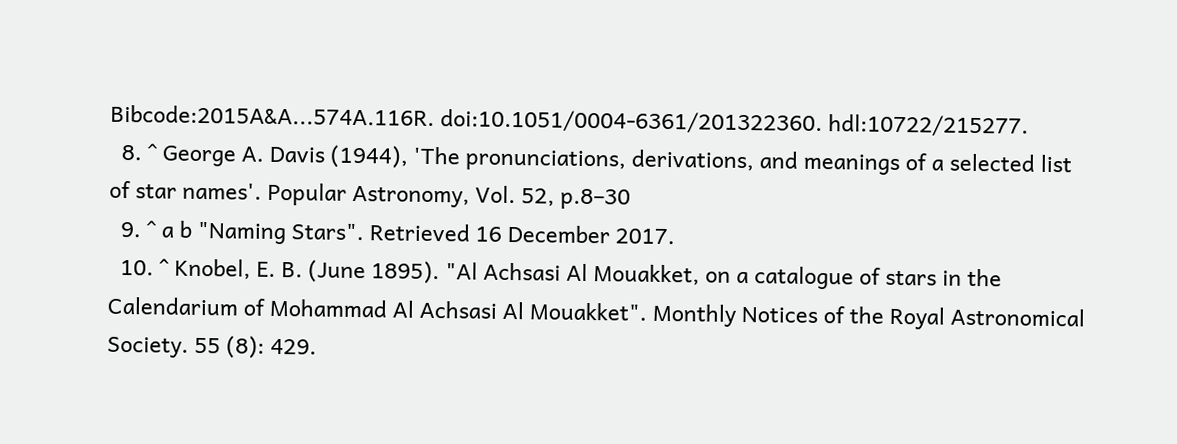Bibcode:2015A&A...574A.116R. doi:10.1051/0004-6361/201322360. hdl:10722/215277.
  8. ^ George A. Davis (1944), 'The pronunciations, derivations, and meanings of a selected list of star names'. Popular Astronomy, Vol. 52, p.8–30
  9. ^ a b "Naming Stars". Retrieved 16 December 2017.
  10. ^ Knobel, E. B. (June 1895). "Al Achsasi Al Mouakket, on a catalogue of stars in the Calendarium of Mohammad Al Achsasi Al Mouakket". Monthly Notices of the Royal Astronomical Society. 55 (8): 429.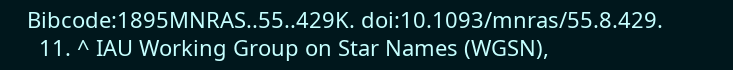Bibcode:1895MNRAS..55..429K. doi:10.1093/mnras/55.8.429.
  11. ^ IAU Working Group on Star Names (WGSN),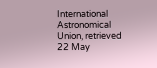International Astronomical Union, retrieved 22 May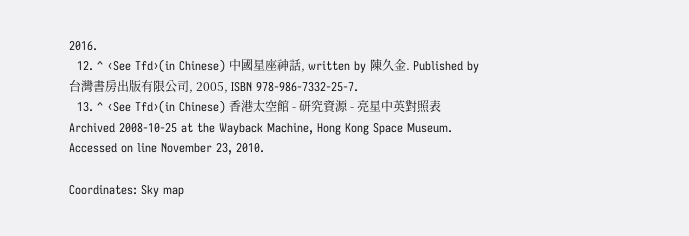2016.
  12. ^ ‹See Tfd›(in Chinese) 中國星座神話, written by 陳久金. Published by 台灣書房出版有限公司, 2005, ISBN 978-986-7332-25-7.
  13. ^ ‹See Tfd›(in Chinese) 香港太空館 - 研究資源 - 亮星中英對照表 Archived 2008-10-25 at the Wayback Machine, Hong Kong Space Museum. Accessed on line November 23, 2010.

Coordinates: Sky map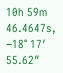10h 59m 46.4647s, −18° 17′ 55.62″